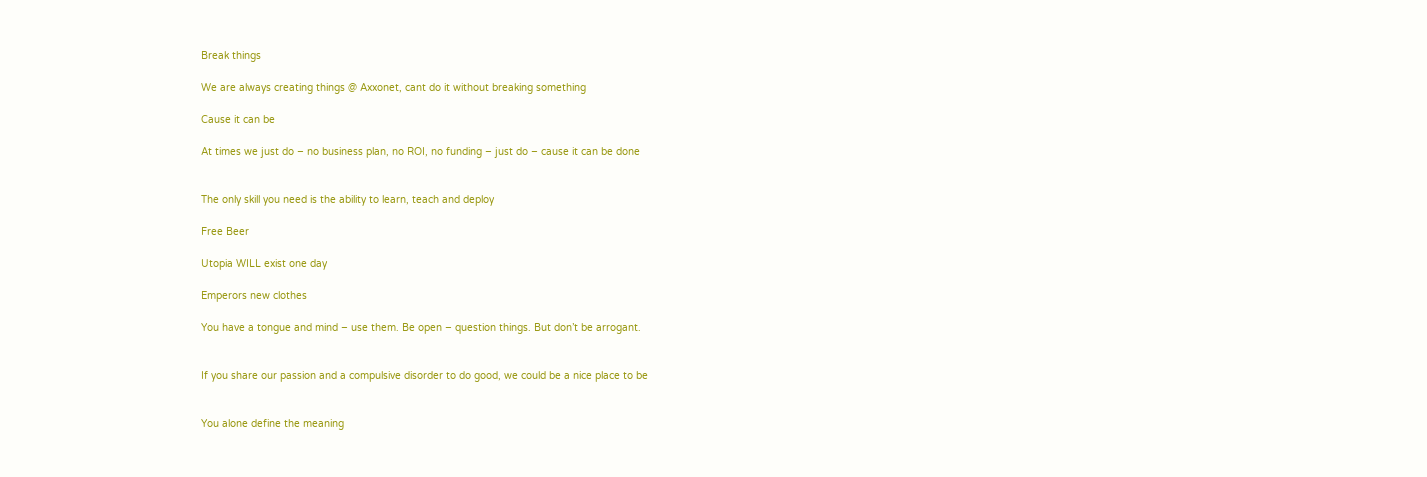Break things

We are always creating things @ Axxonet, cant do it without breaking something

Cause it can be

At times we just do – no business plan, no ROI, no funding – just do – cause it can be done


The only skill you need is the ability to learn, teach and deploy

Free Beer

Utopia WILL exist one day

Emperors new clothes

You have a tongue and mind – use them. Be open – question things. But don’t be arrogant.


If you share our passion and a compulsive disorder to do good, we could be a nice place to be


You alone define the meaning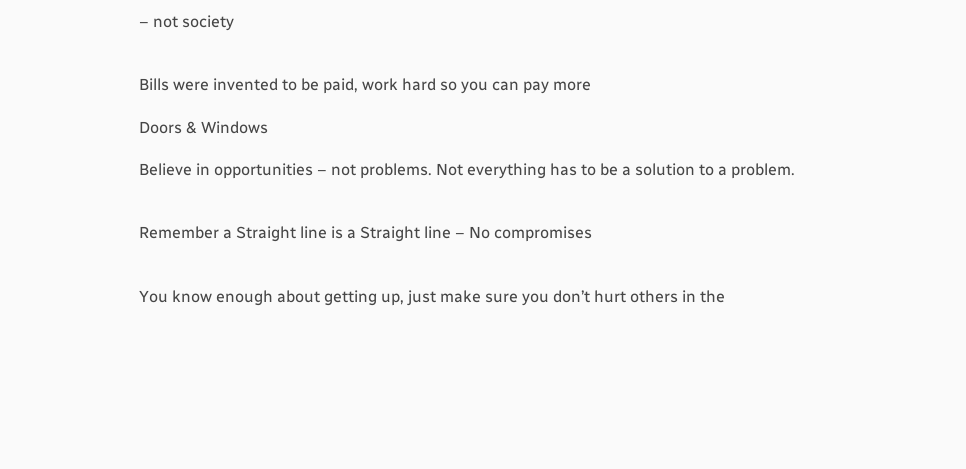– not society


Bills were invented to be paid, work hard so you can pay more

Doors & Windows

Believe in opportunities – not problems. Not everything has to be a solution to a problem.


Remember a Straight line is a Straight line – No compromises


You know enough about getting up, just make sure you don’t hurt others in the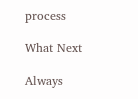process

What Next

Always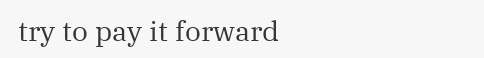try to pay it forward